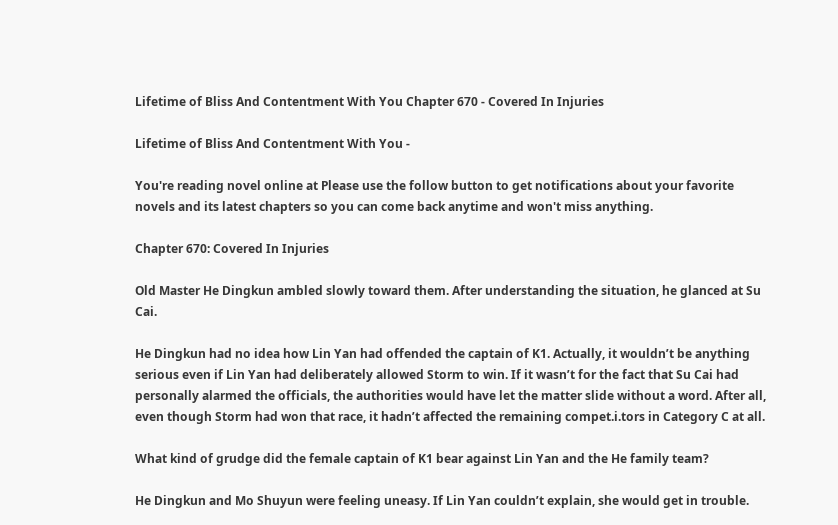Lifetime of Bliss And Contentment With You Chapter 670 - Covered In Injuries

Lifetime of Bliss And Contentment With You -

You're reading novel online at Please use the follow button to get notifications about your favorite novels and its latest chapters so you can come back anytime and won't miss anything.

Chapter 670: Covered In Injuries

Old Master He Dingkun ambled slowly toward them. After understanding the situation, he glanced at Su Cai.

He Dingkun had no idea how Lin Yan had offended the captain of K1. Actually, it wouldn’t be anything serious even if Lin Yan had deliberately allowed Storm to win. If it wasn’t for the fact that Su Cai had personally alarmed the officials, the authorities would have let the matter slide without a word. After all, even though Storm had won that race, it hadn’t affected the remaining compet.i.tors in Category C at all.

What kind of grudge did the female captain of K1 bear against Lin Yan and the He family team?

He Dingkun and Mo Shuyun were feeling uneasy. If Lin Yan couldn’t explain, she would get in trouble.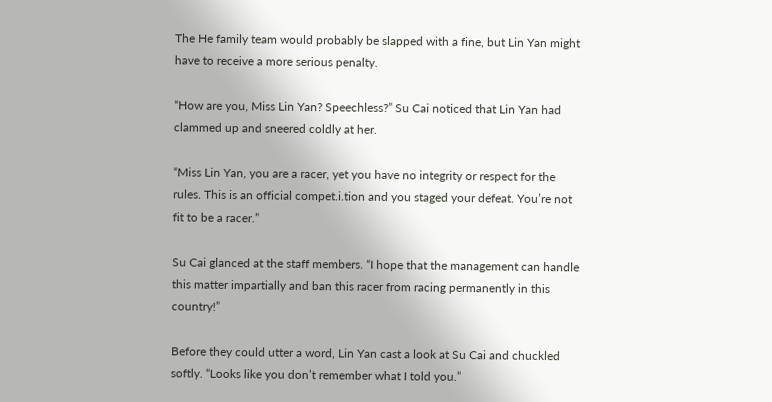The He family team would probably be slapped with a fine, but Lin Yan might have to receive a more serious penalty.

“How are you, Miss Lin Yan? Speechless?” Su Cai noticed that Lin Yan had clammed up and sneered coldly at her.

“Miss Lin Yan, you are a racer, yet you have no integrity or respect for the rules. This is an official compet.i.tion and you staged your defeat. You’re not fit to be a racer.”

Su Cai glanced at the staff members. “I hope that the management can handle this matter impartially and ban this racer from racing permanently in this country!”

Before they could utter a word, Lin Yan cast a look at Su Cai and chuckled softly. “Looks like you don’t remember what I told you.”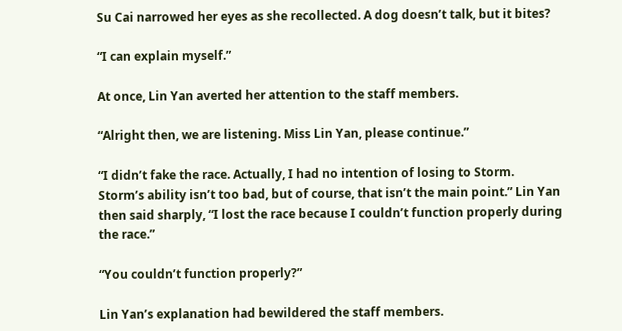Su Cai narrowed her eyes as she recollected. A dog doesn’t talk, but it bites?

“I can explain myself.”

At once, Lin Yan averted her attention to the staff members.

“Alright then, we are listening. Miss Lin Yan, please continue.”

“I didn’t fake the race. Actually, I had no intention of losing to Storm. Storm’s ability isn’t too bad, but of course, that isn’t the main point.” Lin Yan then said sharply, “I lost the race because I couldn’t function properly during the race.”

“You couldn’t function properly?”

Lin Yan’s explanation had bewildered the staff members.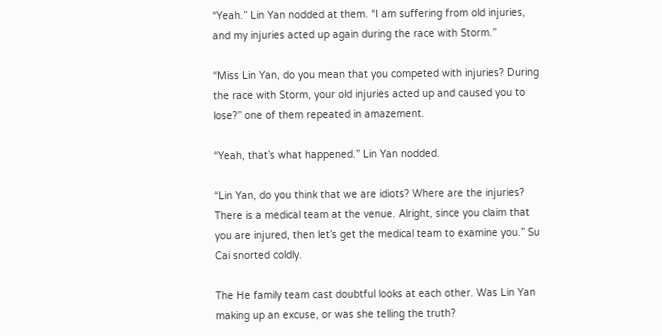“Yeah.” Lin Yan nodded at them. “I am suffering from old injuries, and my injuries acted up again during the race with Storm.”

“Miss Lin Yan, do you mean that you competed with injuries? During the race with Storm, your old injuries acted up and caused you to lose?” one of them repeated in amazement.

“Yeah, that’s what happened.” Lin Yan nodded.

“Lin Yan, do you think that we are idiots? Where are the injuries? There is a medical team at the venue. Alright, since you claim that you are injured, then let’s get the medical team to examine you.” Su Cai snorted coldly.

The He family team cast doubtful looks at each other. Was Lin Yan making up an excuse, or was she telling the truth?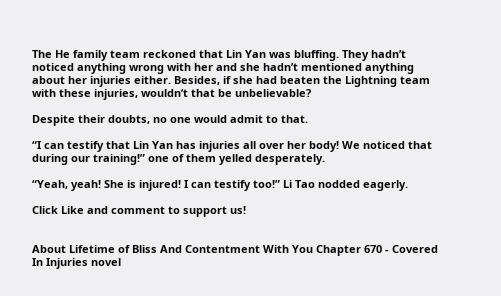The He family team reckoned that Lin Yan was bluffing. They hadn’t noticed anything wrong with her and she hadn’t mentioned anything about her injuries either. Besides, if she had beaten the Lightning team with these injuries, wouldn’t that be unbelievable?

Despite their doubts, no one would admit to that.

“I can testify that Lin Yan has injuries all over her body! We noticed that during our training!” one of them yelled desperately.

“Yeah, yeah! She is injured! I can testify too!” Li Tao nodded eagerly.

Click Like and comment to support us!


About Lifetime of Bliss And Contentment With You Chapter 670 - Covered In Injuries novel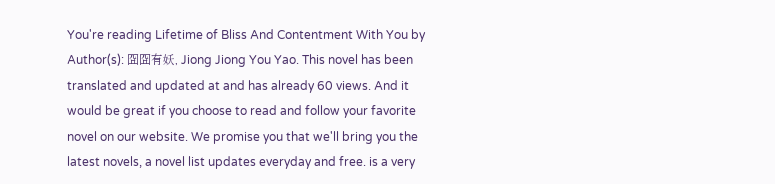You're reading Lifetime of Bliss And Contentment With You by Author(s): 囧囧有妖, Jiong Jiong You Yao. This novel has been translated and updated at and has already 60 views. And it would be great if you choose to read and follow your favorite novel on our website. We promise you that we'll bring you the latest novels, a novel list updates everyday and free. is a very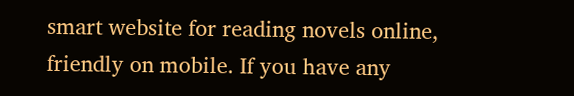smart website for reading novels online, friendly on mobile. If you have any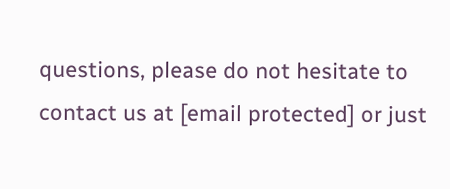questions, please do not hesitate to contact us at [email protected] or just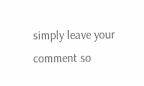simply leave your comment so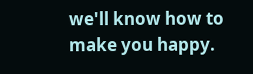we'll know how to make you happy.